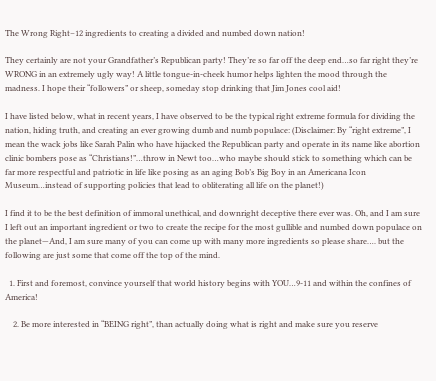The Wrong Right–12 ingredients to creating a divided and numbed down nation!

They certainly are not your Grandfather’s Republican party! They’re so far off the deep end…so far right they’re WRONG in an extremely ugly way! A little tongue-in-cheek humor helps lighten the mood through the madness. I hope their “followers” or sheep, someday stop drinking that Jim Jones cool aid!

I have listed below, what in recent years, I have observed to be the typical right extreme formula for dividing the nation, hiding truth, and creating an ever growing dumb and numb populace: (Disclaimer: By “right extreme”, I mean the wack jobs like Sarah Palin who have hijacked the Republican party and operate in its name like abortion clinic bombers pose as “Christians!”…throw in Newt too…who maybe should stick to something which can be far more respectful and patriotic in life like posing as an aging Bob’s Big Boy in an Americana Icon Museum…instead of supporting policies that lead to obliterating all life on the planet!)

I find it to be the best definition of immoral unethical, and downright deceptive there ever was. Oh, and I am sure I left out an important ingredient or two to create the recipe for the most gullible and numbed down populace on the planet—And, I am sure many of you can come up with many more ingredients so please share…. but the following are just some that come off the top of the mind.

  1. First and foremost, convince yourself that world history begins with YOU…9-11 and within the confines of America!

    2. Be more interested in “BEING right”, than actually doing what is right and make sure you reserve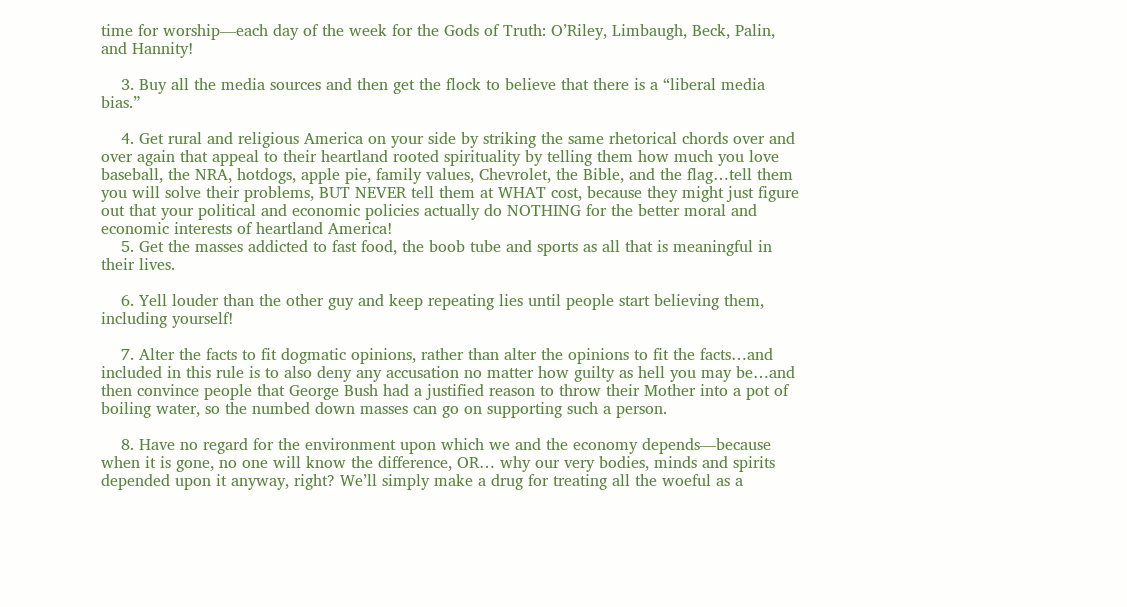time for worship—each day of the week for the Gods of Truth: O’Riley, Limbaugh, Beck, Palin, and Hannity!

    3. Buy all the media sources and then get the flock to believe that there is a “liberal media bias.”

    4. Get rural and religious America on your side by striking the same rhetorical chords over and over again that appeal to their heartland rooted spirituality by telling them how much you love baseball, the NRA, hotdogs, apple pie, family values, Chevrolet, the Bible, and the flag…tell them you will solve their problems, BUT NEVER tell them at WHAT cost, because they might just figure out that your political and economic policies actually do NOTHING for the better moral and economic interests of heartland America!
    5. Get the masses addicted to fast food, the boob tube and sports as all that is meaningful in their lives.

    6. Yell louder than the other guy and keep repeating lies until people start believing them, including yourself!

    7. Alter the facts to fit dogmatic opinions, rather than alter the opinions to fit the facts…and included in this rule is to also deny any accusation no matter how guilty as hell you may be…and then convince people that George Bush had a justified reason to throw their Mother into a pot of boiling water, so the numbed down masses can go on supporting such a person.

    8. Have no regard for the environment upon which we and the economy depends—because when it is gone, no one will know the difference, OR… why our very bodies, minds and spirits depended upon it anyway, right? We’ll simply make a drug for treating all the woeful as a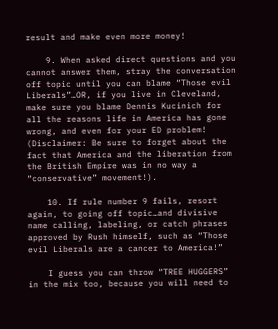result and make even more money!

    9. When asked direct questions and you cannot answer them, stray the conversation off topic until you can blame “Those evil Liberals”…OR, if you live in Cleveland, make sure you blame Dennis Kucinich for all the reasons life in America has gone wrong, and even for your ED problem! (Disclaimer: Be sure to forget about the fact that America and the liberation from the British Empire was in no way a “conservative” movement!).

    10. If rule number 9 fails, resort again, to going off topic…and divisive name calling, labeling, or catch phrases approved by Rush himself, such as “Those evil Liberals are a cancer to America!”

    I guess you can throw “TREE HUGGERS” in the mix too, because you will need to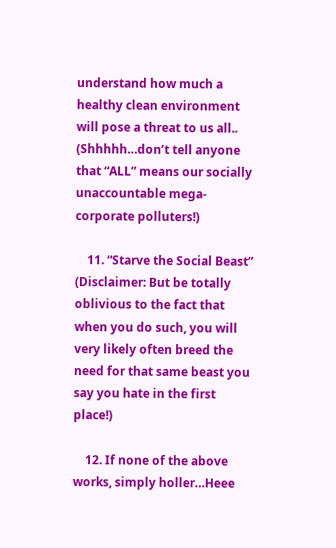understand how much a healthy clean environment will pose a threat to us all.. (Shhhhh…don’t tell anyone that “ALL” means our socially unaccountable mega-corporate polluters!)

    11. “Starve the Social Beast” (Disclaimer: But be totally oblivious to the fact that when you do such, you will very likely often breed the need for that same beast you say you hate in the first place!)

    12. If none of the above works, simply holler…Heee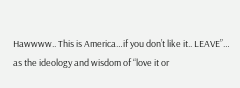Hawwww.. This is America…if you don’t like it.. LEAVE”… as the ideology and wisdom of “love it or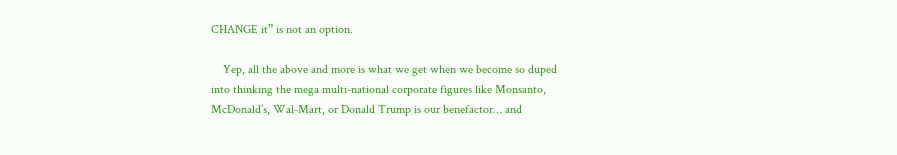CHANGE it” is not an option.

    Yep, all the above and more is what we get when we become so duped into thinking the mega multi-national corporate figures like Monsanto, McDonald’s, Wal-Mart, or Donald Trump is our benefactor… and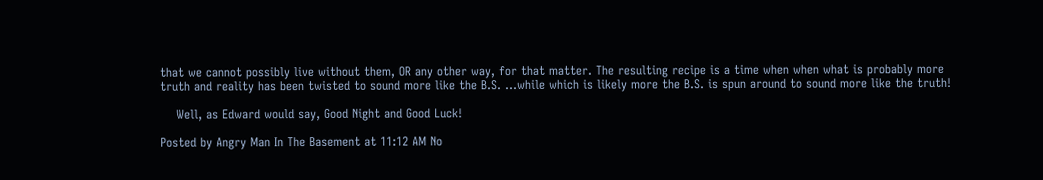that we cannot possibly live without them, OR any other way, for that matter. The resulting recipe is a time when when what is probably more truth and reality has been twisted to sound more like the B.S. …while which is likely more the B.S. is spun around to sound more like the truth!

    Well, as Edward would say, Good Night and Good Luck!

Posted by Angry Man In The Basement at 11:12 AM No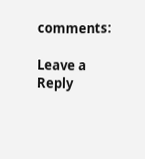comments:

Leave a Reply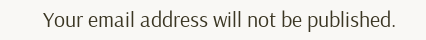Your email address will not be published.